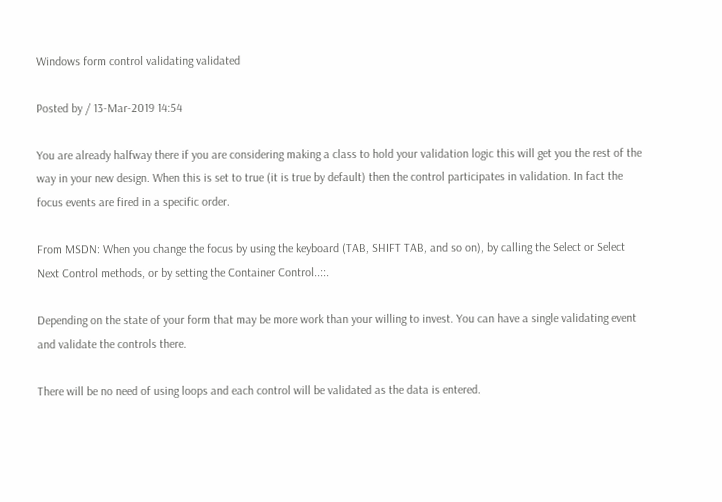Windows form control validating validated

Posted by / 13-Mar-2019 14:54

You are already halfway there if you are considering making a class to hold your validation logic this will get you the rest of the way in your new design. When this is set to true (it is true by default) then the control participates in validation. In fact the focus events are fired in a specific order.

From MSDN: When you change the focus by using the keyboard (TAB, SHIFT TAB, and so on), by calling the Select or Select Next Control methods, or by setting the Container Control..::.

Depending on the state of your form that may be more work than your willing to invest. You can have a single validating event and validate the controls there.

There will be no need of using loops and each control will be validated as the data is entered.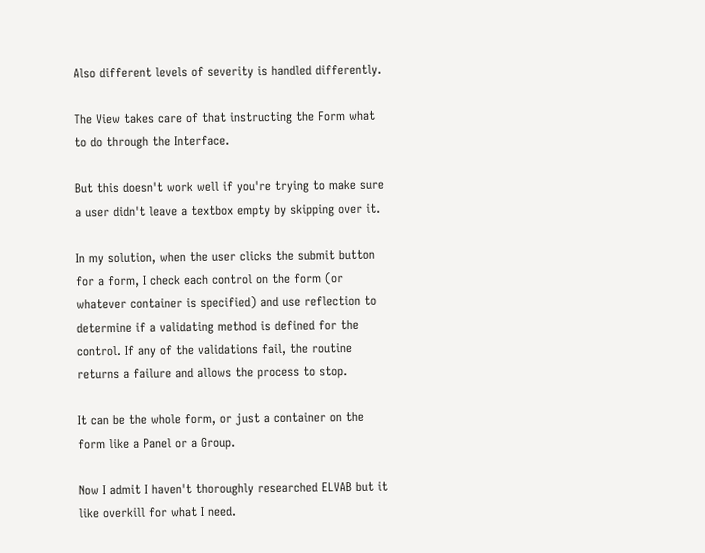Also different levels of severity is handled differently.

The View takes care of that instructing the Form what to do through the Interface.

But this doesn't work well if you're trying to make sure a user didn't leave a textbox empty by skipping over it.

In my solution, when the user clicks the submit button for a form, I check each control on the form (or whatever container is specified) and use reflection to determine if a validating method is defined for the control. If any of the validations fail, the routine returns a failure and allows the process to stop.

It can be the whole form, or just a container on the form like a Panel or a Group.

Now I admit I haven't thoroughly researched ELVAB but it like overkill for what I need.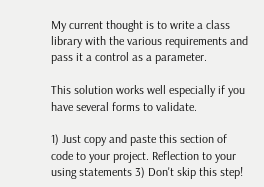My current thought is to write a class library with the various requirements and pass it a control as a parameter.

This solution works well especially if you have several forms to validate.

1) Just copy and paste this section of code to your project. Reflection to your using statements 3) Don't skip this step!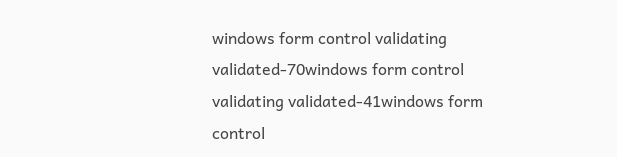windows form control validating validated-70windows form control validating validated-41windows form control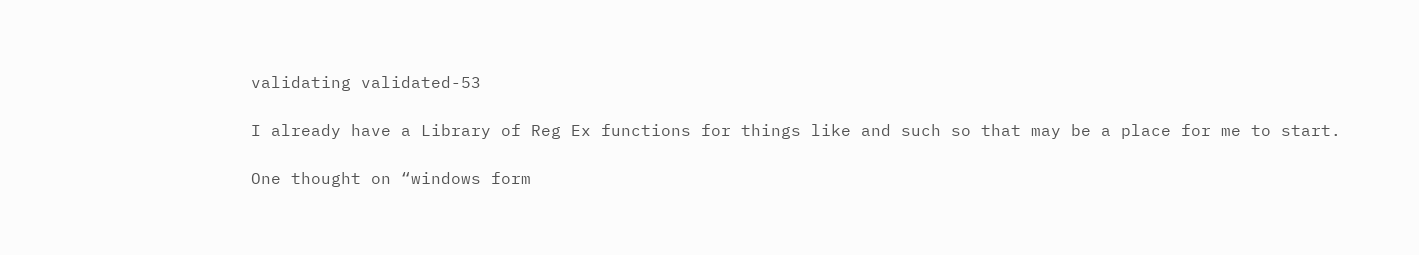validating validated-53

I already have a Library of Reg Ex functions for things like and such so that may be a place for me to start.

One thought on “windows form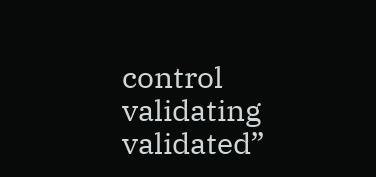control validating validated”